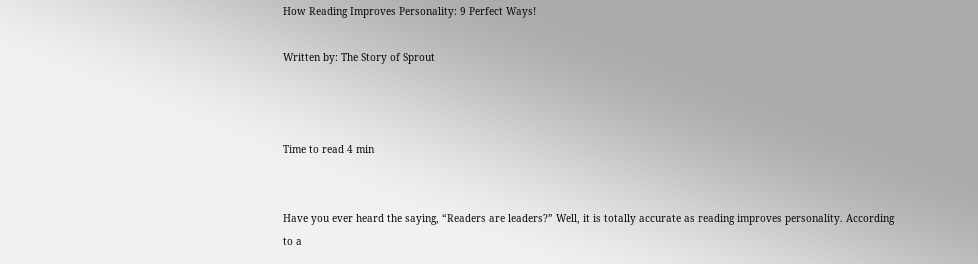How Reading Improves Personality: 9 Perfect Ways!

Written by: The Story of Sprout



Time to read 4 min


Have you ever heard the saying, “Readers are leaders?” Well, it is totally accurate as reading improves personality. According to a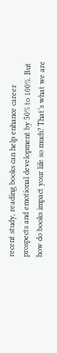recent study, reading books can help enhance career prospects and emotional development by 50% to 100%. But how do books impact your life so much? That’s what we are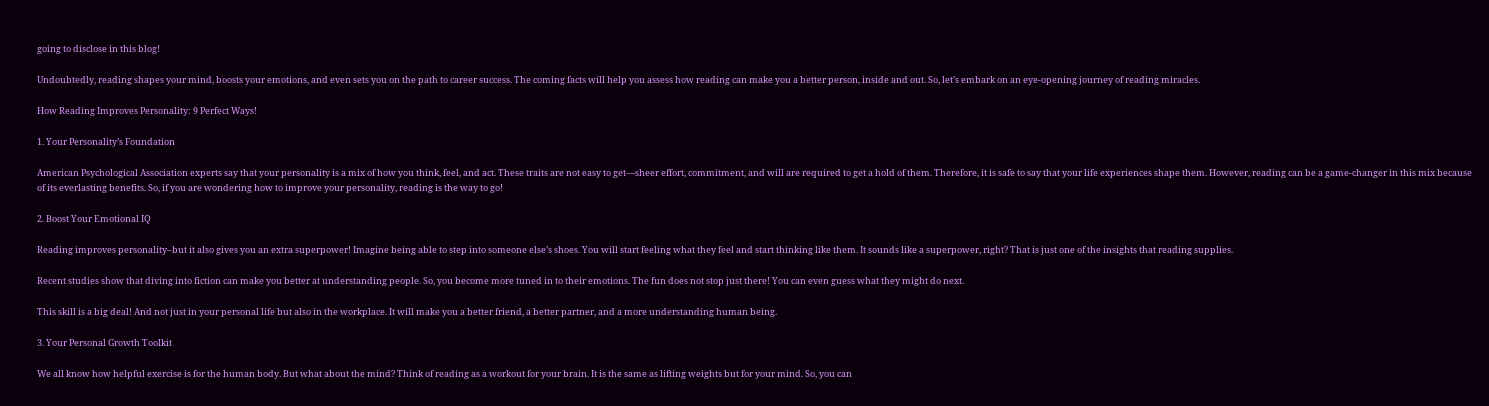going to disclose in this blog!

Undoubtedly, reading shapes your mind, boosts your emotions, and even sets you on the path to career success. The coming facts will help you assess how reading can make you a better person, inside and out. So, let’s embark on an eye-opening journey of reading miracles.

How Reading Improves Personality: 9 Perfect Ways!

1. Your Personality’s Foundation

American Psychological Association experts say that your personality is a mix of how you think, feel, and act. These traits are not easy to get—sheer effort, commitment, and will are required to get a hold of them. Therefore, it is safe to say that your life experiences shape them. However, reading can be a game-changer in this mix because of its everlasting benefits. So, if you are wondering how to improve your personality, reading is the way to go!

2. Boost Your Emotional IQ

Reading improves personality–but it also gives you an extra superpower! Imagine being able to step into someone else’s shoes. You will start feeling what they feel and start thinking like them. It sounds like a superpower, right? That is just one of the insights that reading supplies.

Recent studies show that diving into fiction can make you better at understanding people. So, you become more tuned in to their emotions. The fun does not stop just there! You can even guess what they might do next.

This skill is a big deal! And not just in your personal life but also in the workplace. It will make you a better friend, a better partner, and a more understanding human being.

3. Your Personal Growth Toolkit

We all know how helpful exercise is for the human body. But what about the mind? Think of reading as a workout for your brain. It is the same as lifting weights but for your mind. So, you can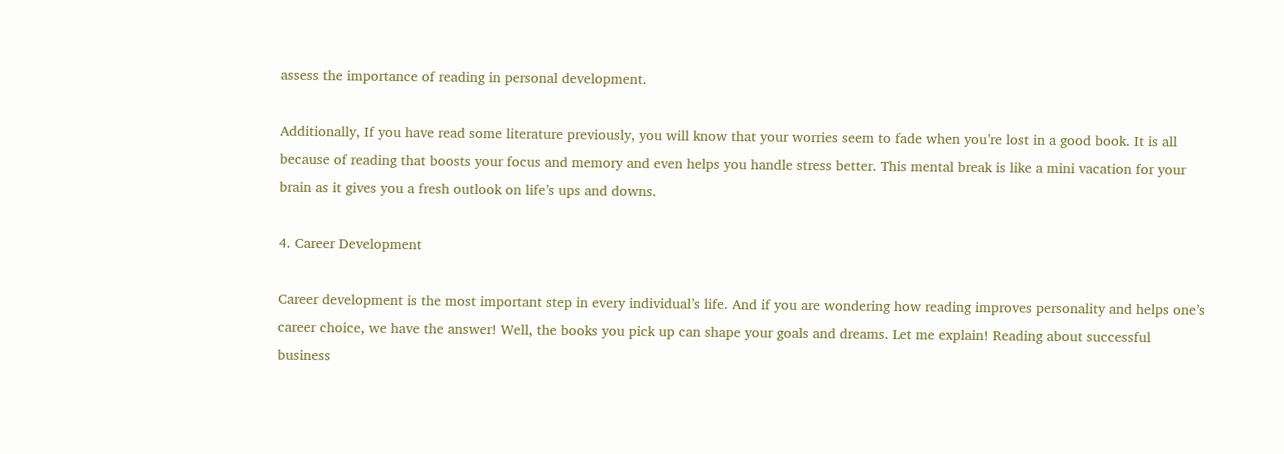assess the importance of reading in personal development.

Additionally, If you have read some literature previously, you will know that your worries seem to fade when you’re lost in a good book. It is all because of reading that boosts your focus and memory and even helps you handle stress better. This mental break is like a mini vacation for your brain as it gives you a fresh outlook on life’s ups and downs.

4. Career Development

Career development is the most important step in every individual’s life. And if you are wondering how reading improves personality and helps one’s career choice, we have the answer! Well, the books you pick up can shape your goals and dreams. Let me explain! Reading about successful business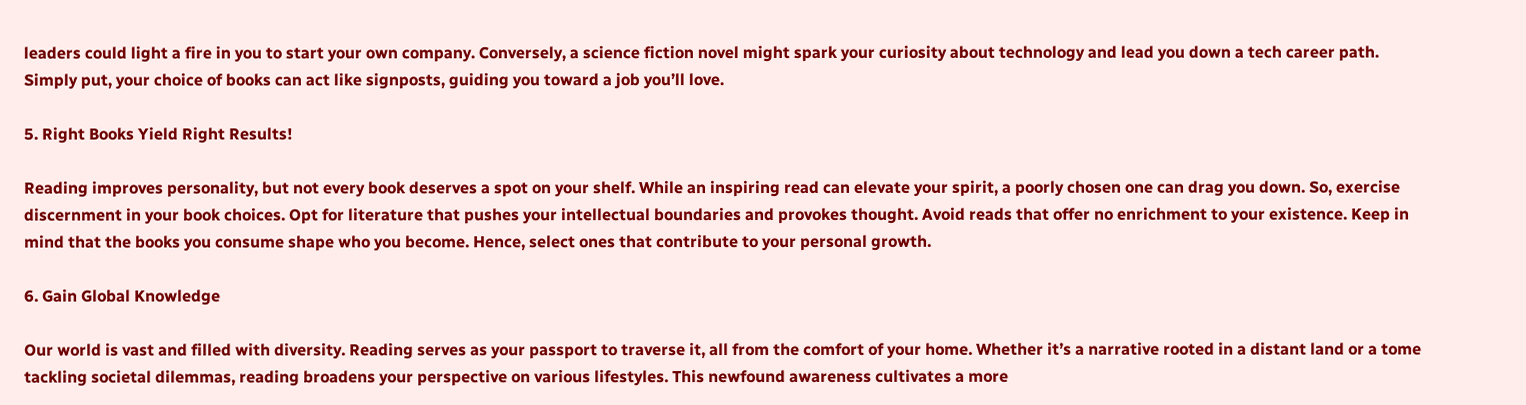leaders could light a fire in you to start your own company. Conversely, a science fiction novel might spark your curiosity about technology and lead you down a tech career path. Simply put, your choice of books can act like signposts, guiding you toward a job you’ll love.

5. Right Books Yield Right Results!

Reading improves personality, but not every book deserves a spot on your shelf. While an inspiring read can elevate your spirit, a poorly chosen one can drag you down. So, exercise discernment in your book choices. Opt for literature that pushes your intellectual boundaries and provokes thought. Avoid reads that offer no enrichment to your existence. Keep in mind that the books you consume shape who you become. Hence, select ones that contribute to your personal growth.

6. Gain Global Knowledge

Our world is vast and filled with diversity. Reading serves as your passport to traverse it, all from the comfort of your home. Whether it’s a narrative rooted in a distant land or a tome tackling societal dilemmas, reading broadens your perspective on various lifestyles. This newfound awareness cultivates a more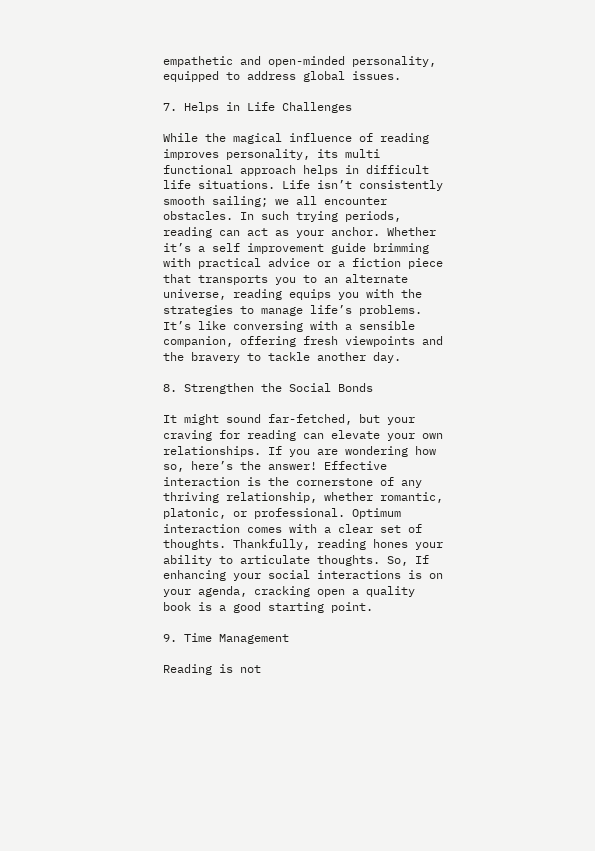empathetic and open-minded personality, equipped to address global issues.

7. Helps in Life Challenges

While the magical influence of reading improves personality, its multi functional approach helps in difficult life situations. Life isn’t consistently smooth sailing; we all encounter obstacles. In such trying periods, reading can act as your anchor. Whether it’s a self improvement guide brimming with practical advice or a fiction piece that transports you to an alternate universe, reading equips you with the strategies to manage life’s problems. It’s like conversing with a sensible companion, offering fresh viewpoints and the bravery to tackle another day.

8. Strengthen the Social Bonds

It might sound far-fetched, but your craving for reading can elevate your own relationships. If you are wondering how so, here’s the answer! Effective interaction is the cornerstone of any thriving relationship, whether romantic, platonic, or professional. Optimum interaction comes with a clear set of thoughts. Thankfully, reading hones your ability to articulate thoughts. So, If enhancing your social interactions is on your agenda, cracking open a quality book is a good starting point.

9. Time Management

Reading is not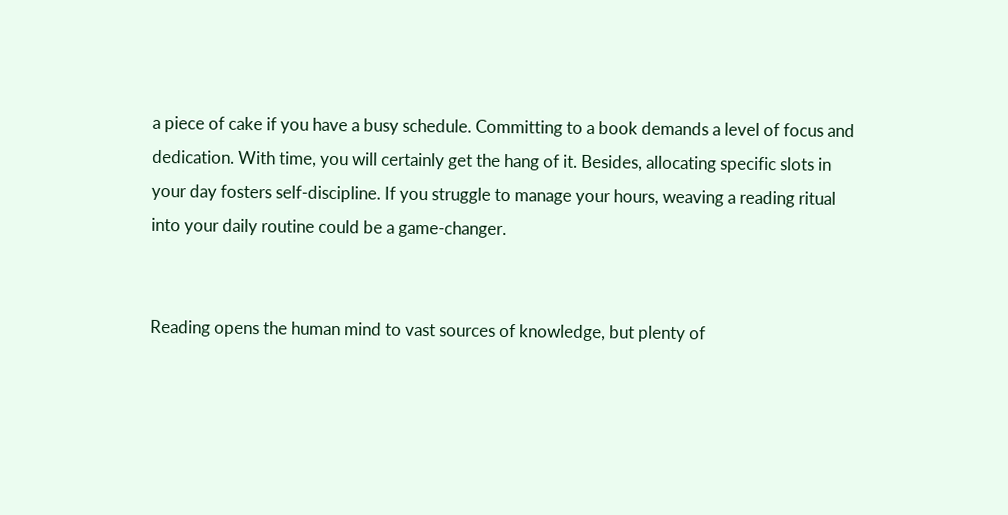a piece of cake if you have a busy schedule. Committing to a book demands a level of focus and dedication. With time, you will certainly get the hang of it. Besides, allocating specific slots in your day fosters self-discipline. If you struggle to manage your hours, weaving a reading ritual into your daily routine could be a game-changer.


Reading opens the human mind to vast sources of knowledge, but plenty of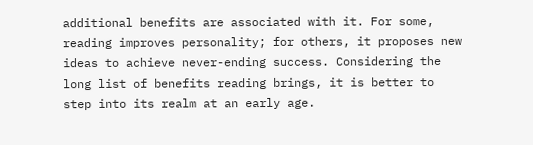additional benefits are associated with it. For some, reading improves personality; for others, it proposes new ideas to achieve never-ending success. Considering the long list of benefits reading brings, it is better to step into its realm at an early age.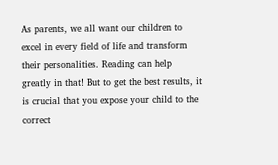As parents, we all want our children to excel in every field of life and transform their personalities. Reading can help greatly in that! But to get the best results, it is crucial that you expose your child to the correct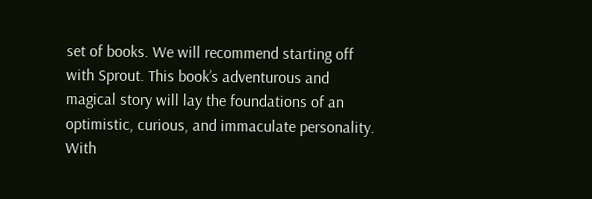set of books. We will recommend starting off with Sprout. This book’s adventurous and magical story will lay the foundations of an optimistic, curious, and immaculate personality. With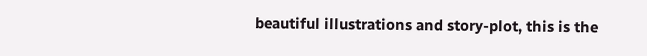beautiful illustrations and story-plot, this is the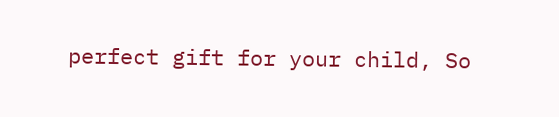perfect gift for your child, So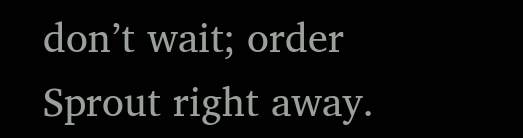don’t wait; order Sprout right away.